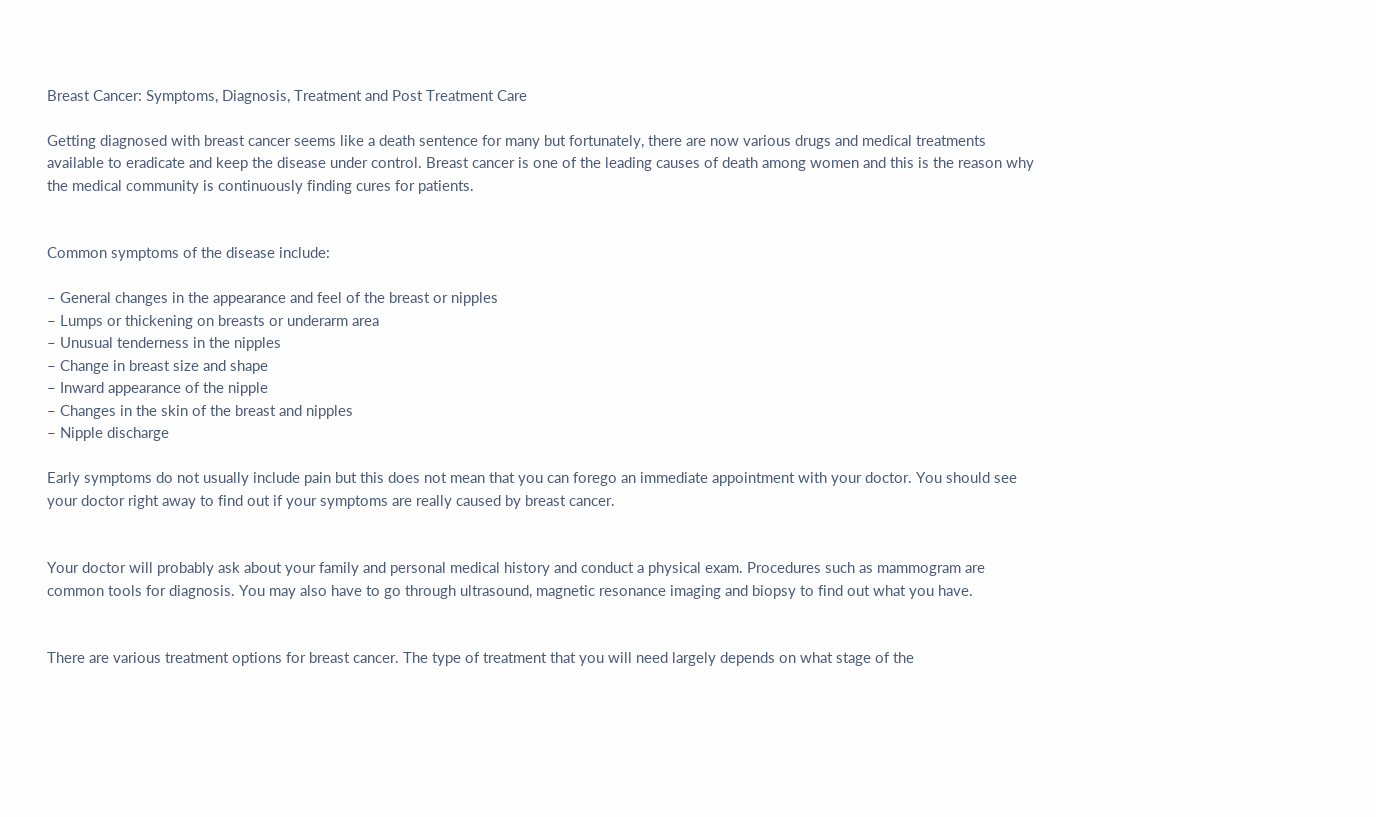Breast Cancer: Symptoms, Diagnosis, Treatment and Post Treatment Care

Getting diagnosed with breast cancer seems like a death sentence for many but fortunately, there are now various drugs and medical treatments available to eradicate and keep the disease under control. Breast cancer is one of the leading causes of death among women and this is the reason why the medical community is continuously finding cures for patients.


Common symptoms of the disease include:

– General changes in the appearance and feel of the breast or nipples
– Lumps or thickening on breasts or underarm area
– Unusual tenderness in the nipples
– Change in breast size and shape
– Inward appearance of the nipple
– Changes in the skin of the breast and nipples
– Nipple discharge

Early symptoms do not usually include pain but this does not mean that you can forego an immediate appointment with your doctor. You should see your doctor right away to find out if your symptoms are really caused by breast cancer.


Your doctor will probably ask about your family and personal medical history and conduct a physical exam. Procedures such as mammogram are common tools for diagnosis. You may also have to go through ultrasound, magnetic resonance imaging and biopsy to find out what you have.


There are various treatment options for breast cancer. The type of treatment that you will need largely depends on what stage of the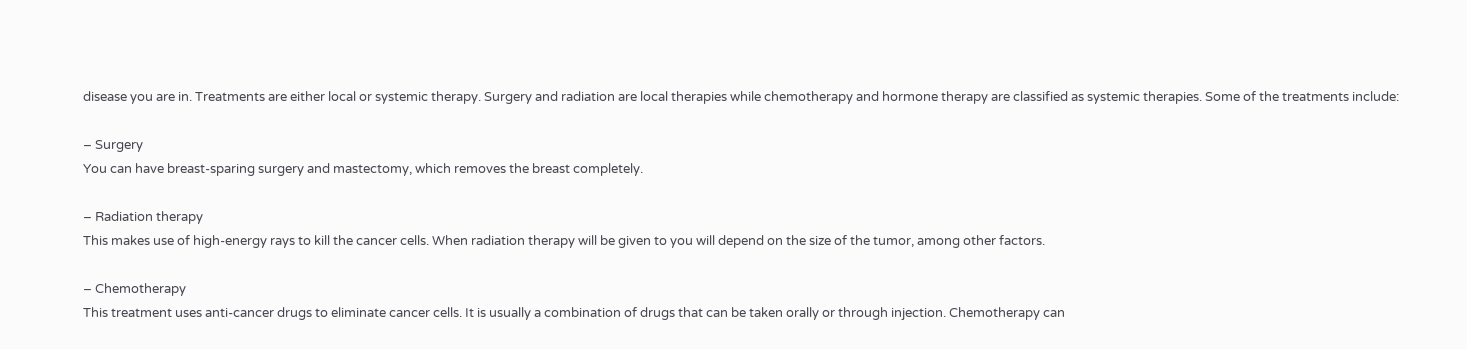disease you are in. Treatments are either local or systemic therapy. Surgery and radiation are local therapies while chemotherapy and hormone therapy are classified as systemic therapies. Some of the treatments include:

– Surgery
You can have breast-sparing surgery and mastectomy, which removes the breast completely.

– Radiation therapy
This makes use of high-energy rays to kill the cancer cells. When radiation therapy will be given to you will depend on the size of the tumor, among other factors.

– Chemotherapy
This treatment uses anti-cancer drugs to eliminate cancer cells. It is usually a combination of drugs that can be taken orally or through injection. Chemotherapy can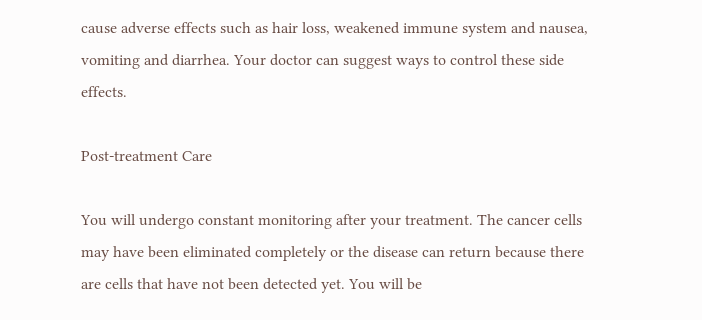cause adverse effects such as hair loss, weakened immune system and nausea, vomiting and diarrhea. Your doctor can suggest ways to control these side effects.

Post-treatment Care

You will undergo constant monitoring after your treatment. The cancer cells may have been eliminated completely or the disease can return because there are cells that have not been detected yet. You will be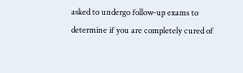asked to undergo follow-up exams to determine if you are completely cured of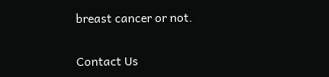breast cancer or not.

Contact Us